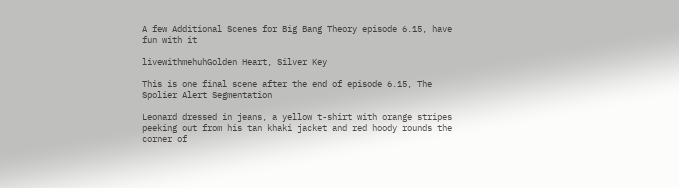A few Additional Scenes for Big Bang Theory episode 6.15, have fun with it

livewithmehuhGolden Heart, Silver Key

This is one final scene after the end of episode 6.15, The Spolier Alert Segmentation

Leonard dressed in jeans, a yellow t-shirt with orange stripes peeking out from his tan khaki jacket and red hoody rounds the corner of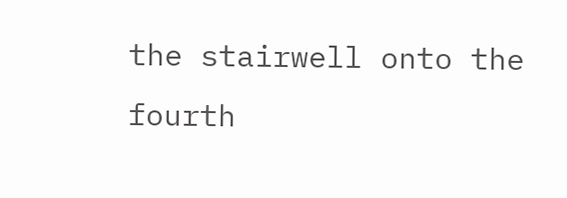the stairwell onto the fourth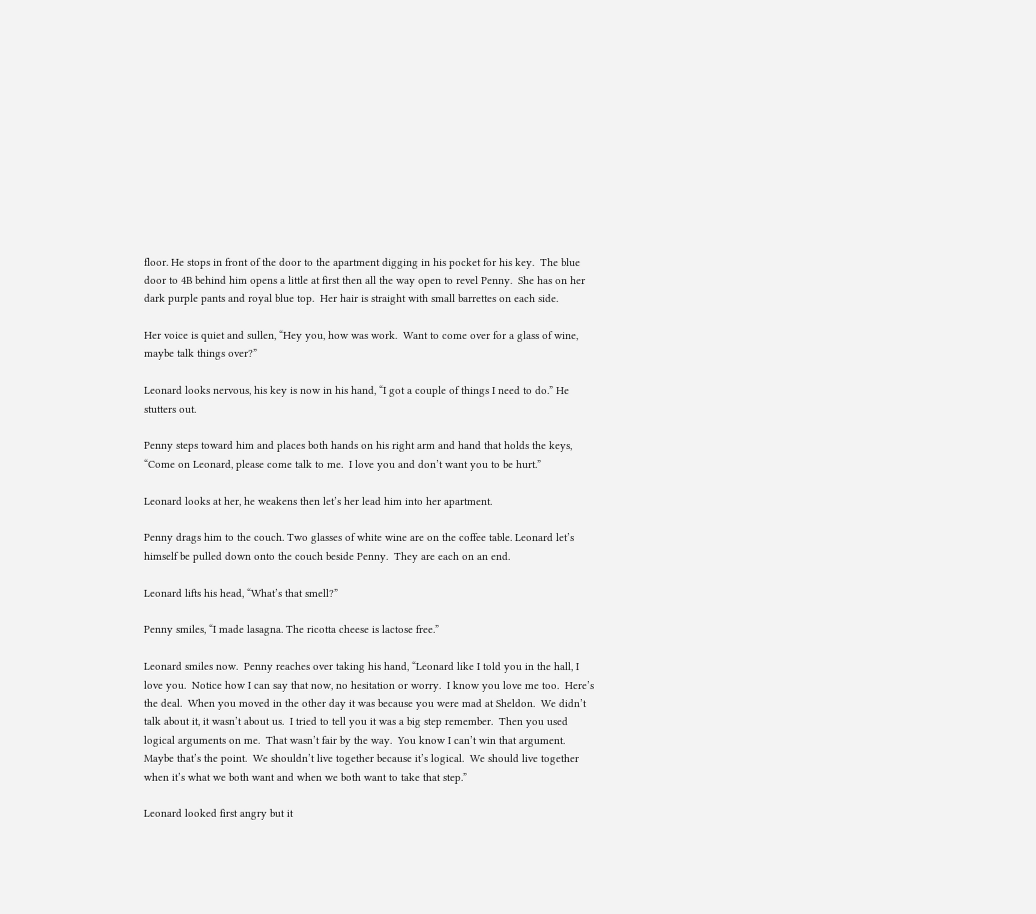floor. He stops in front of the door to the apartment digging in his pocket for his key.  The blue door to 4B behind him opens a little at first then all the way open to revel Penny.  She has on her dark purple pants and royal blue top.  Her hair is straight with small barrettes on each side.

Her voice is quiet and sullen, “Hey you, how was work.  Want to come over for a glass of wine, maybe talk things over?”

Leonard looks nervous, his key is now in his hand, “I got a couple of things I need to do.” He stutters out.

Penny steps toward him and places both hands on his right arm and hand that holds the keys, “Come on Leonard, please come talk to me.  I love you and don’t want you to be hurt.”

Leonard looks at her, he weakens then let’s her lead him into her apartment.

Penny drags him to the couch. Two glasses of white wine are on the coffee table. Leonard let’s himself be pulled down onto the couch beside Penny.  They are each on an end.

Leonard lifts his head, “What’s that smell?”

Penny smiles, “I made lasagna. The ricotta cheese is lactose free.”

Leonard smiles now.  Penny reaches over taking his hand, “Leonard like I told you in the hall, I love you.  Notice how I can say that now, no hesitation or worry.  I know you love me too.  Here’s the deal.  When you moved in the other day it was because you were mad at Sheldon.  We didn’t talk about it, it wasn’t about us.  I tried to tell you it was a big step remember.  Then you used logical arguments on me.  That wasn’t fair by the way.  You know I can’t win that argument.  Maybe that’s the point.  We shouldn’t live together because it’s logical.  We should live together when it’s what we both want and when we both want to take that step.”

Leonard looked first angry but it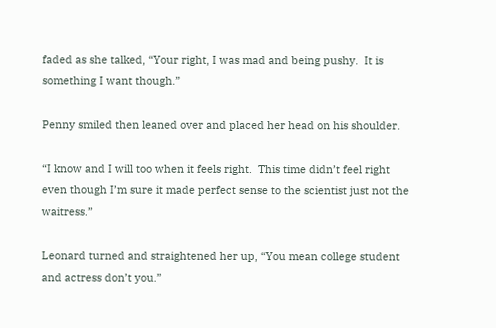faded as she talked, “Your right, I was mad and being pushy.  It is something I want though.”

Penny smiled then leaned over and placed her head on his shoulder.

“I know and I will too when it feels right.  This time didn’t feel right even though I’m sure it made perfect sense to the scientist just not the waitress.”

Leonard turned and straightened her up, “You mean college student and actress don’t you.”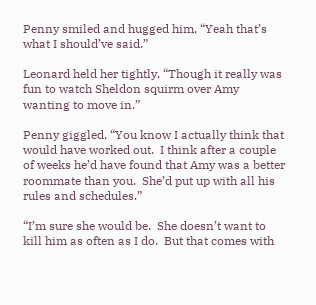Penny smiled and hugged him, “Yeah that’s what I should’ve said.”

Leonard held her tightly, “Though it really was fun to watch Sheldon squirm over Amy wanting to move in.”

Penny giggled, “You know I actually think that would have worked out.  I think after a couple of weeks he’d have found that Amy was a better roommate than you.  She’d put up with all his rules and schedules.”

“I’m sure she would be.  She doesn’t want to kill him as often as I do.  But that comes with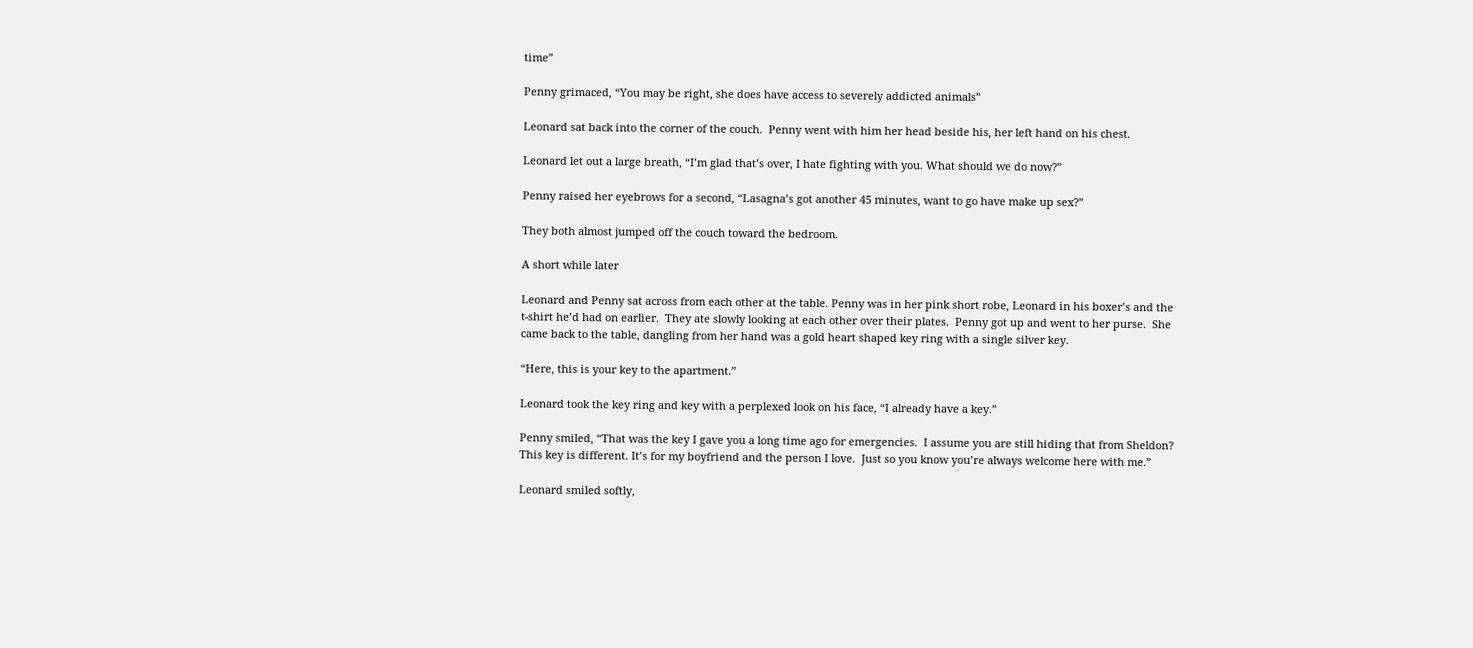time”

Penny grimaced, “You may be right, she does have access to severely addicted animals”

Leonard sat back into the corner of the couch.  Penny went with him her head beside his, her left hand on his chest.

Leonard let out a large breath, “I’m glad that’s over, I hate fighting with you. What should we do now?”

Penny raised her eyebrows for a second, “Lasagna’s got another 45 minutes, want to go have make up sex?”

They both almost jumped off the couch toward the bedroom.

A short while later

Leonard and Penny sat across from each other at the table. Penny was in her pink short robe, Leonard in his boxer’s and the t-shirt he’d had on earlier.  They ate slowly looking at each other over their plates.  Penny got up and went to her purse.  She came back to the table, dangling from her hand was a gold heart shaped key ring with a single silver key.

“Here, this is your key to the apartment.”

Leonard took the key ring and key with a perplexed look on his face, “I already have a key.”

Penny smiled, “That was the key I gave you a long time ago for emergencies.  I assume you are still hiding that from Sheldon?  This key is different. It’s for my boyfriend and the person I love.  Just so you know you’re always welcome here with me.”

Leonard smiled softly,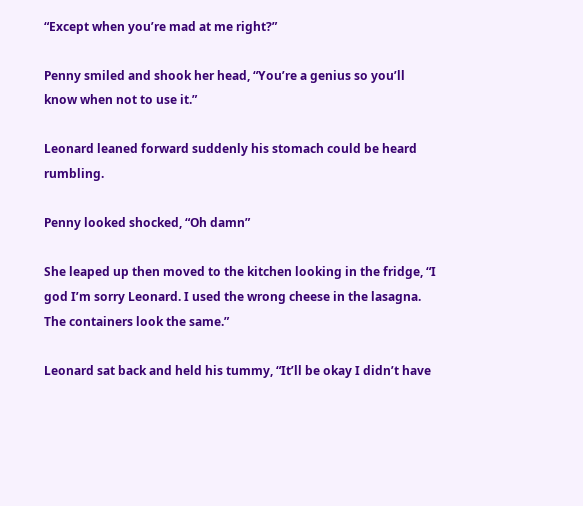“Except when you’re mad at me right?”

Penny smiled and shook her head, “You’re a genius so you’ll know when not to use it.”

Leonard leaned forward suddenly his stomach could be heard rumbling.

Penny looked shocked, “Oh damn”

She leaped up then moved to the kitchen looking in the fridge, “I god I’m sorry Leonard. I used the wrong cheese in the lasagna.  The containers look the same.”

Leonard sat back and held his tummy, “It’ll be okay I didn’t have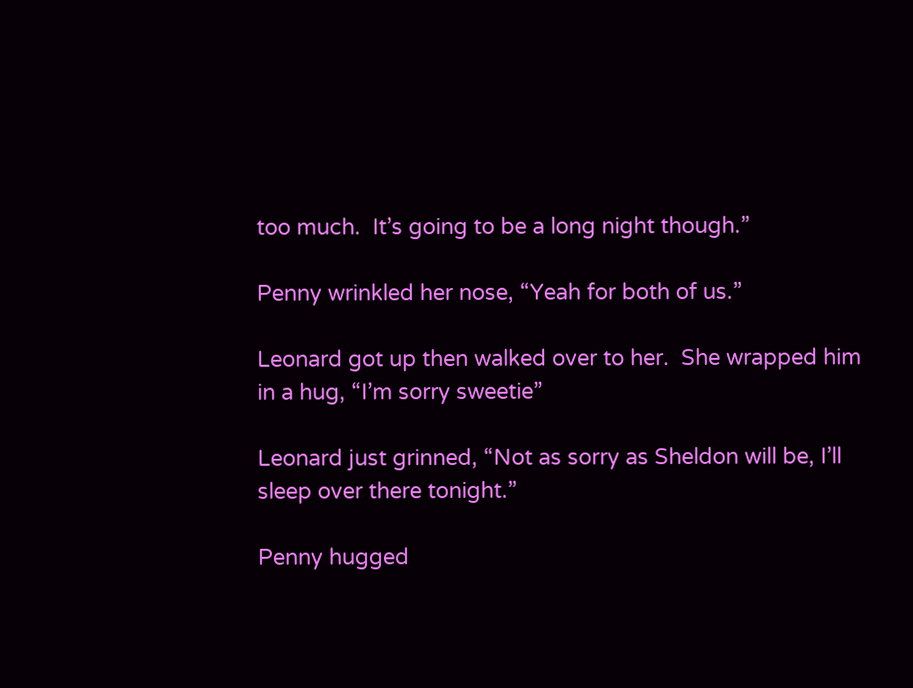too much.  It’s going to be a long night though.”

Penny wrinkled her nose, “Yeah for both of us.”

Leonard got up then walked over to her.  She wrapped him in a hug, “I’m sorry sweetie”

Leonard just grinned, “Not as sorry as Sheldon will be, I’ll sleep over there tonight.”

Penny hugged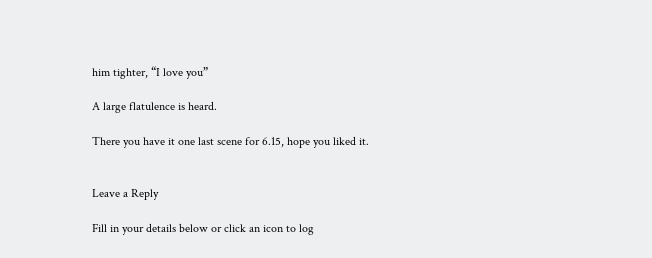him tighter, “I love you”

A large flatulence is heard.

There you have it one last scene for 6.15, hope you liked it.


Leave a Reply

Fill in your details below or click an icon to log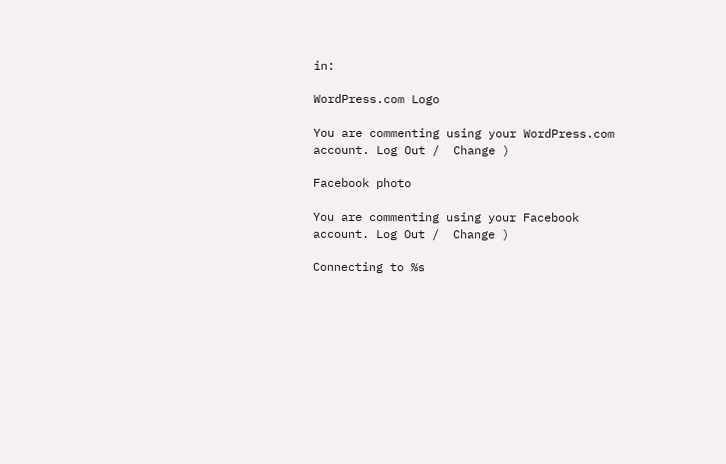in:

WordPress.com Logo

You are commenting using your WordPress.com account. Log Out /  Change )

Facebook photo

You are commenting using your Facebook account. Log Out /  Change )

Connecting to %s